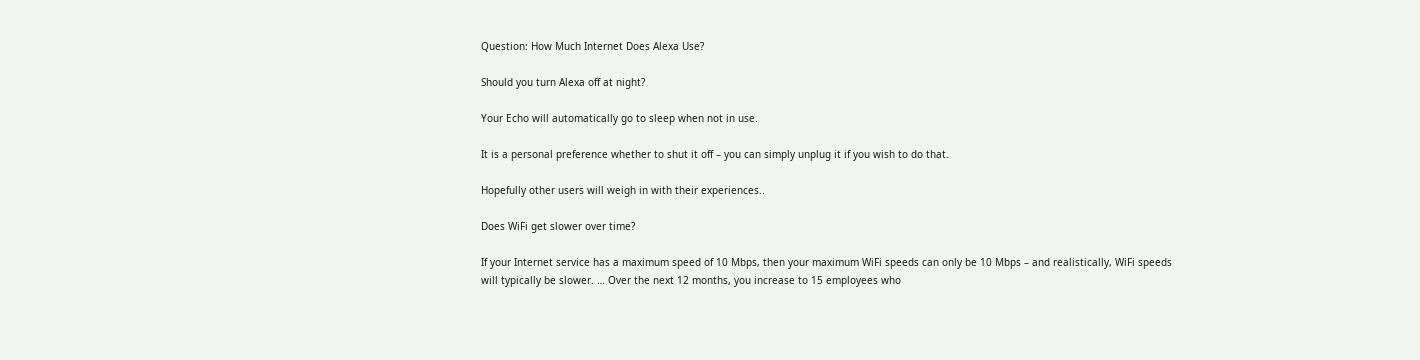Question: How Much Internet Does Alexa Use?

Should you turn Alexa off at night?

Your Echo will automatically go to sleep when not in use.

It is a personal preference whether to shut it off – you can simply unplug it if you wish to do that.

Hopefully other users will weigh in with their experiences..

Does WiFi get slower over time?

If your Internet service has a maximum speed of 10 Mbps, then your maximum WiFi speeds can only be 10 Mbps – and realistically, WiFi speeds will typically be slower. … Over the next 12 months, you increase to 15 employees who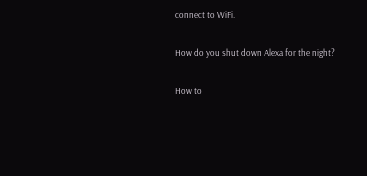connect to WiFi.

How do you shut down Alexa for the night?

How to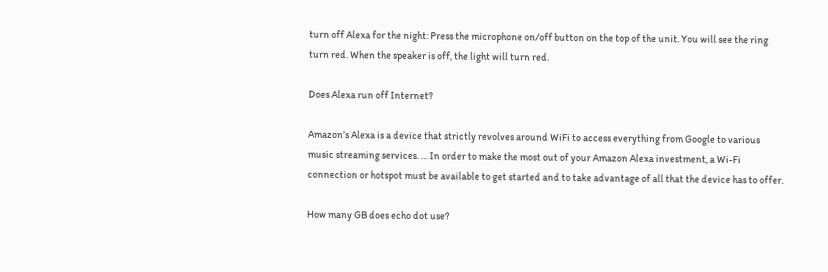turn off Alexa for the night: Press the microphone on/off button on the top of the unit. You will see the ring turn red. When the speaker is off, the light will turn red.

Does Alexa run off Internet?

Amazon’s Alexa is a device that strictly revolves around WiFi to access everything from Google to various music streaming services. … In order to make the most out of your Amazon Alexa investment, a Wi-Fi connection or hotspot must be available to get started and to take advantage of all that the device has to offer.

How many GB does echo dot use?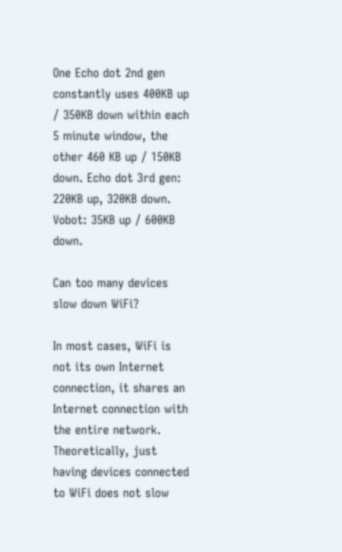One Echo dot 2nd gen constantly uses 400KB up / 350KB down within each 5 minute window, the other 460 KB up / 150KB down. Echo dot 3rd gen: 220KB up, 320KB down. Vobot: 35KB up / 600KB down.

Can too many devices slow down WiFi?

In most cases, WiFi is not its own Internet connection, it shares an Internet connection with the entire network. Theoretically, just having devices connected to WiFi does not slow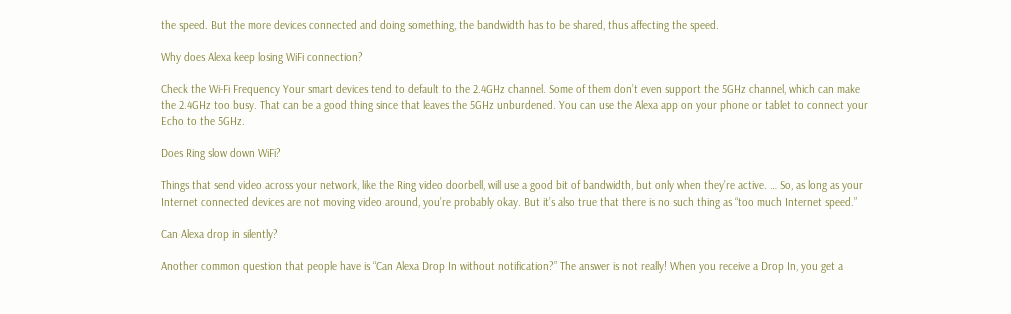the speed. But the more devices connected and doing something, the bandwidth has to be shared, thus affecting the speed.

Why does Alexa keep losing WiFi connection?

Check the Wi-Fi Frequency Your smart devices tend to default to the 2.4GHz channel. Some of them don’t even support the 5GHz channel, which can make the 2.4GHz too busy. That can be a good thing since that leaves the 5GHz unburdened. You can use the Alexa app on your phone or tablet to connect your Echo to the 5GHz.

Does Ring slow down WiFi?

Things that send video across your network, like the Ring video doorbell, will use a good bit of bandwidth, but only when they’re active. … So, as long as your Internet connected devices are not moving video around, you’re probably okay. But it’s also true that there is no such thing as “too much Internet speed.”

Can Alexa drop in silently?

Another common question that people have is “Can Alexa Drop In without notification?” The answer is not really! When you receive a Drop In, you get a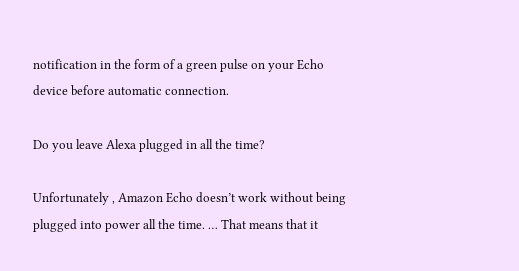notification in the form of a green pulse on your Echo device before automatic connection.

Do you leave Alexa plugged in all the time?

Unfortunately , Amazon Echo doesn’t work without being plugged into power all the time. … That means that it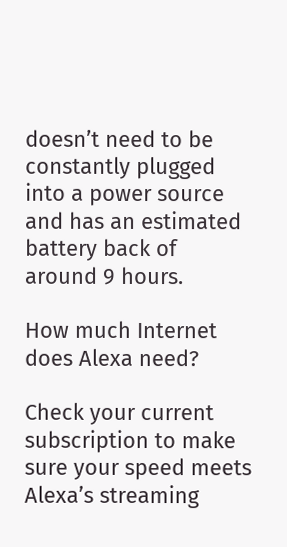doesn’t need to be constantly plugged into a power source and has an estimated battery back of around 9 hours.

How much Internet does Alexa need?

Check your current subscription to make sure your speed meets Alexa’s streaming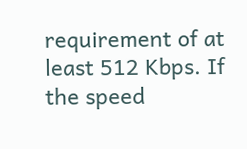requirement of at least 512 Kbps. If the speed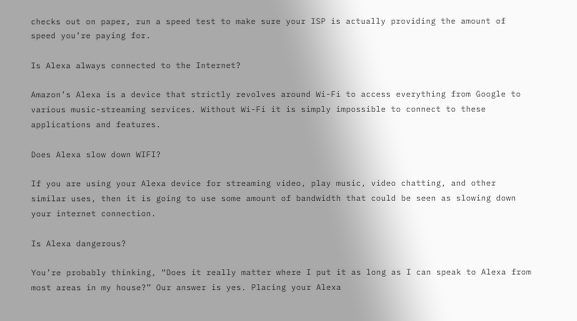checks out on paper, run a speed test to make sure your ISP is actually providing the amount of speed you’re paying for.

Is Alexa always connected to the Internet?

Amazon’s Alexa is a device that strictly revolves around Wi-Fi to access everything from Google to various music-streaming services. Without Wi-Fi it is simply impossible to connect to these applications and features.

Does Alexa slow down WIFI?

If you are using your Alexa device for streaming video, play music, video chatting, and other similar uses, then it is going to use some amount of bandwidth that could be seen as slowing down your internet connection.

Is Alexa dangerous?

You’re probably thinking, “Does it really matter where I put it as long as I can speak to Alexa from most areas in my house?” Our answer is yes. Placing your Alexa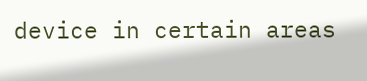device in certain areas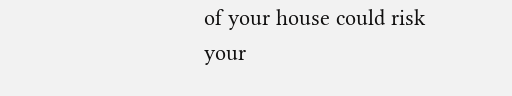of your house could risk your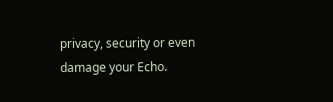privacy, security or even damage your Echo.